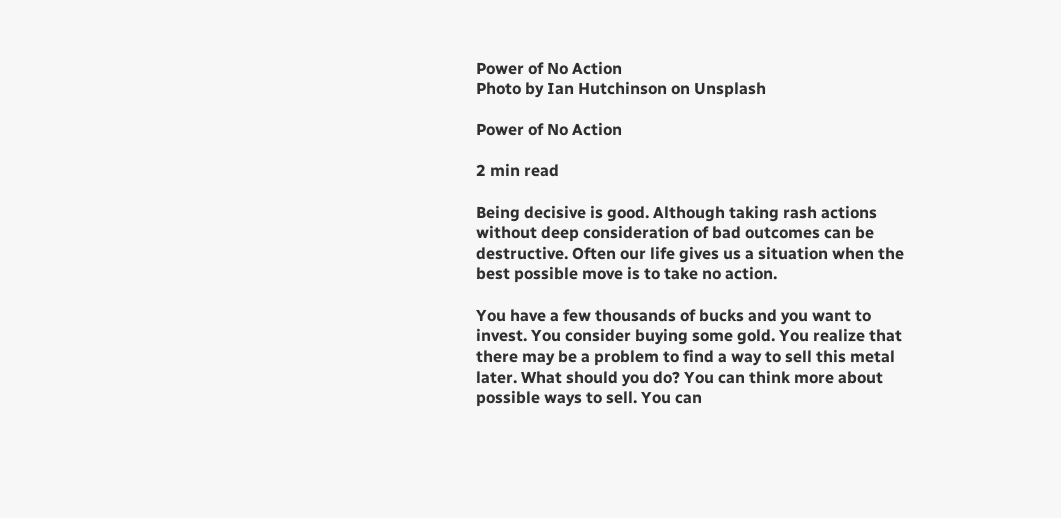Power of No Action
Photo by Ian Hutchinson on Unsplash

Power of No Action

2 min read

Being decisive is good. Although taking rash actions without deep consideration of bad outcomes can be destructive. Often our life gives us a situation when the best possible move is to take no action.

You have a few thousands of bucks and you want to invest. You consider buying some gold. You realize that there may be a problem to find a way to sell this metal later. What should you do? You can think more about possible ways to sell. You can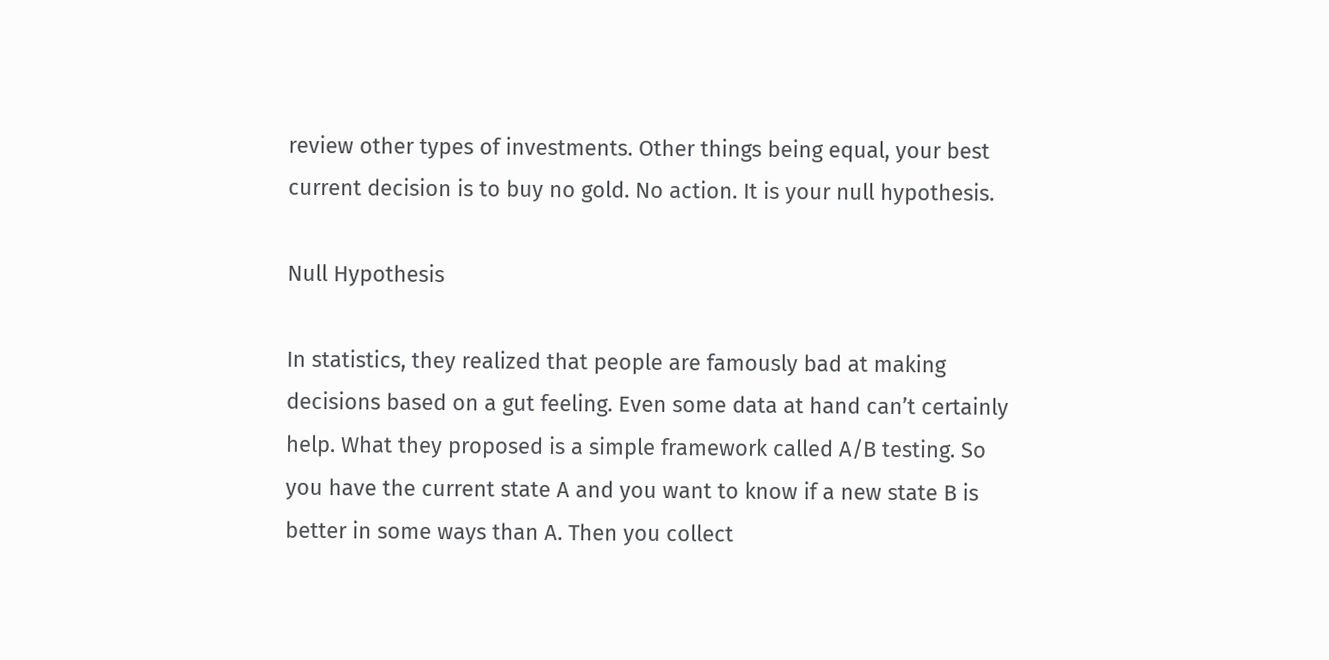review other types of investments. Other things being equal, your best current decision is to buy no gold. No action. It is your null hypothesis.

Null Hypothesis

In statistics, they realized that people are famously bad at making decisions based on a gut feeling. Even some data at hand can’t certainly help. What they proposed is a simple framework called A/B testing. So you have the current state A and you want to know if a new state B is better in some ways than A. Then you collect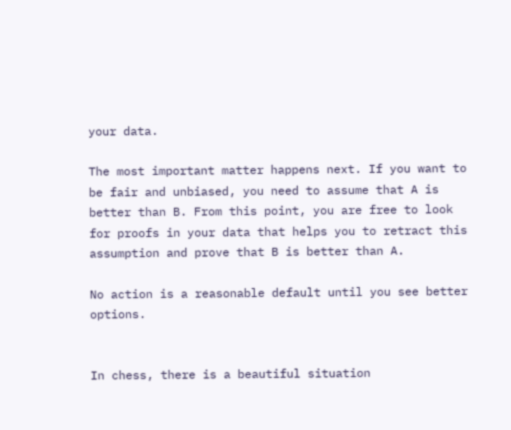your data.

The most important matter happens next. If you want to be fair and unbiased, you need to assume that A is better than B. From this point, you are free to look for proofs in your data that helps you to retract this assumption and prove that B is better than A.

No action is a reasonable default until you see better options.


In chess, there is a beautiful situation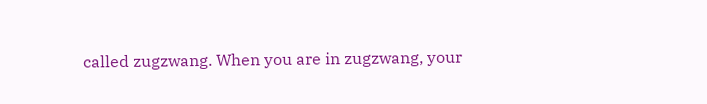called zugzwang. When you are in zugzwang, your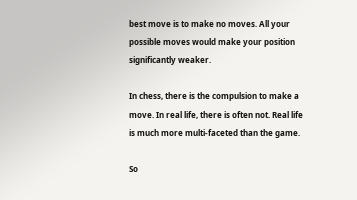best move is to make no moves. All your possible moves would make your position significantly weaker.

In chess, there is the compulsion to make a move. In real life, there is often not. Real life is much more multi-faceted than the game.

So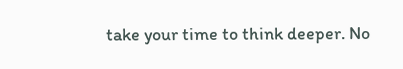take your time to think deeper. No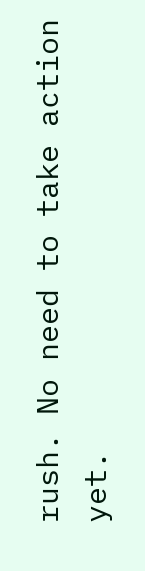rush. No need to take action yet.